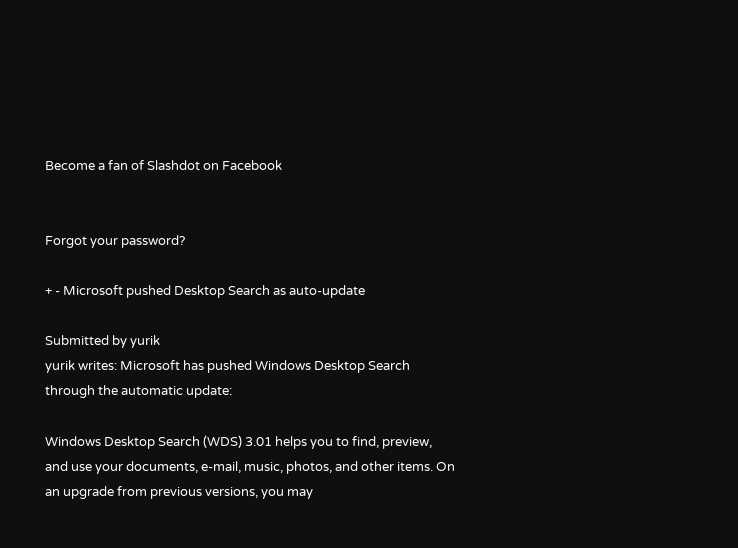Become a fan of Slashdot on Facebook


Forgot your password?

+ - Microsoft pushed Desktop Search as auto-update

Submitted by yurik
yurik writes: Microsoft has pushed Windows Desktop Search through the automatic update:

Windows Desktop Search (WDS) 3.01 helps you to find, preview, and use your documents, e-mail, music, photos, and other items. On an upgrade from previous versions, you may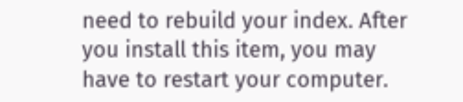need to rebuild your index. After you install this item, you may have to restart your computer.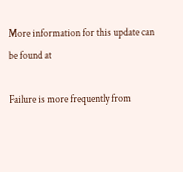More information for this update can be found at

Failure is more frequently from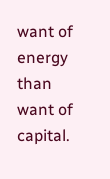want of energy than want of capital.